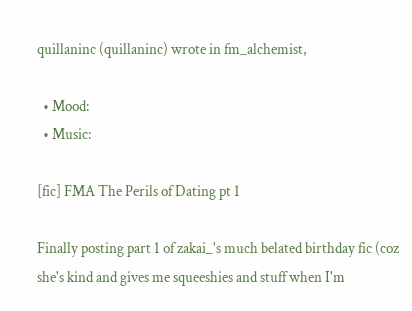quillaninc (quillaninc) wrote in fm_alchemist,

  • Mood:
  • Music:

[fic] FMA The Perils of Dating pt 1

Finally posting part 1 of zakai_'s much belated birthday fic (coz she's kind and gives me squeeshies and stuff when I'm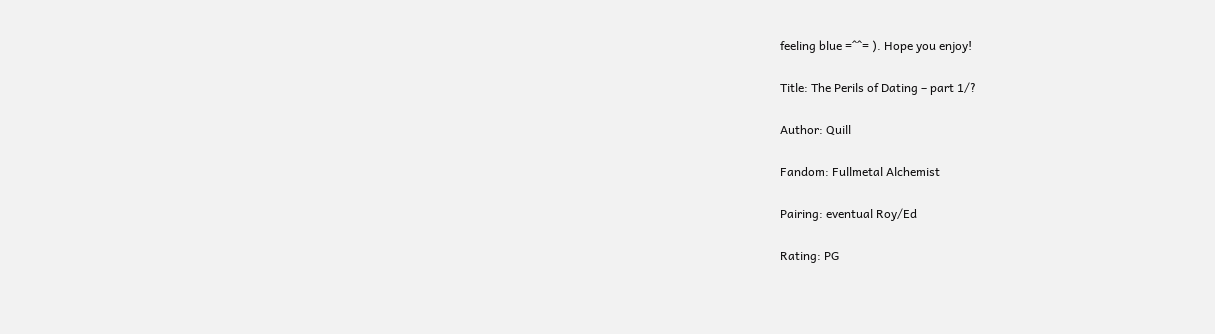feeling blue =^^= ). Hope you enjoy!

Title: The Perils of Dating – part 1/?

Author: Quill

Fandom: Fullmetal Alchemist

Pairing: eventual Roy/Ed

Rating: PG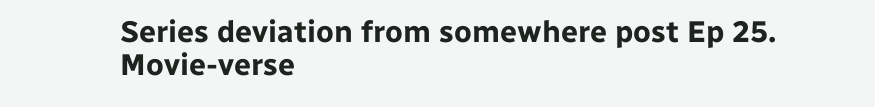Series deviation from somewhere post Ep 25. Movie-verse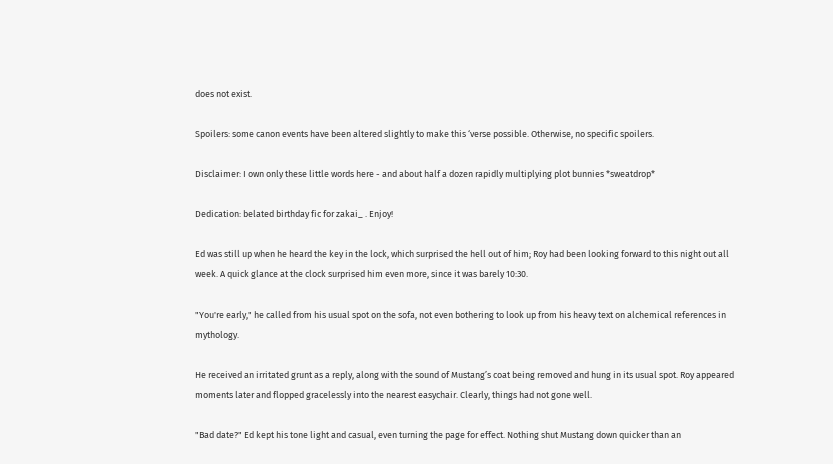does not exist.

Spoilers: some canon events have been altered slightly to make this ‘verse possible. Otherwise, no specific spoilers.

Disclaimer: I own only these little words here - and about half a dozen rapidly multiplying plot bunnies *sweatdrop*

Dedication: belated birthday fic for zakai_ . Enjoy!

Ed was still up when he heard the key in the lock, which surprised the hell out of him; Roy had been looking forward to this night out all week. A quick glance at the clock surprised him even more, since it was barely 10:30.

"You're early," he called from his usual spot on the sofa, not even bothering to look up from his heavy text on alchemical references in mythology.

He received an irritated grunt as a reply, along with the sound of Mustang’s coat being removed and hung in its usual spot. Roy appeared moments later and flopped gracelessly into the nearest easychair. Clearly, things had not gone well.

"Bad date?" Ed kept his tone light and casual, even turning the page for effect. Nothing shut Mustang down quicker than an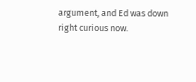argument, and Ed was down right curious now.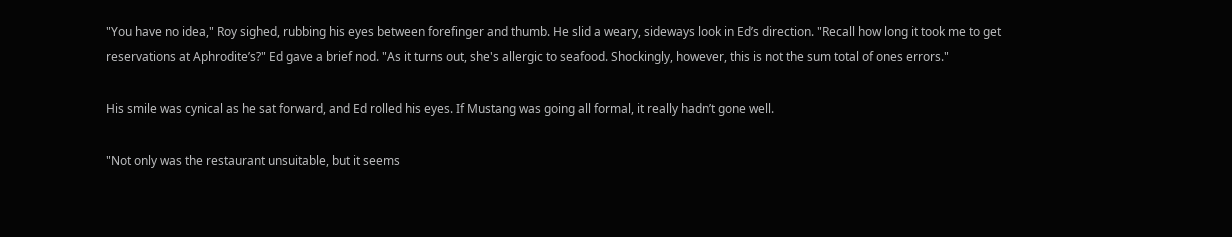"You have no idea," Roy sighed, rubbing his eyes between forefinger and thumb. He slid a weary, sideways look in Ed’s direction. "Recall how long it took me to get reservations at Aphrodite’s?" Ed gave a brief nod. "As it turns out, she's allergic to seafood. Shockingly, however, this is not the sum total of ones errors."

His smile was cynical as he sat forward, and Ed rolled his eyes. If Mustang was going all formal, it really hadn’t gone well.

"Not only was the restaurant unsuitable, but it seems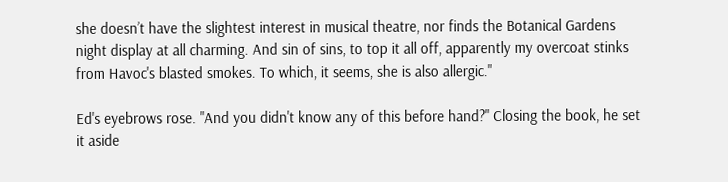she doesn’t have the slightest interest in musical theatre, nor finds the Botanical Gardens night display at all charming. And sin of sins, to top it all off, apparently my overcoat stinks from Havoc's blasted smokes. To which, it seems, she is also allergic."

Ed's eyebrows rose. "And you didn't know any of this before hand?" Closing the book, he set it aside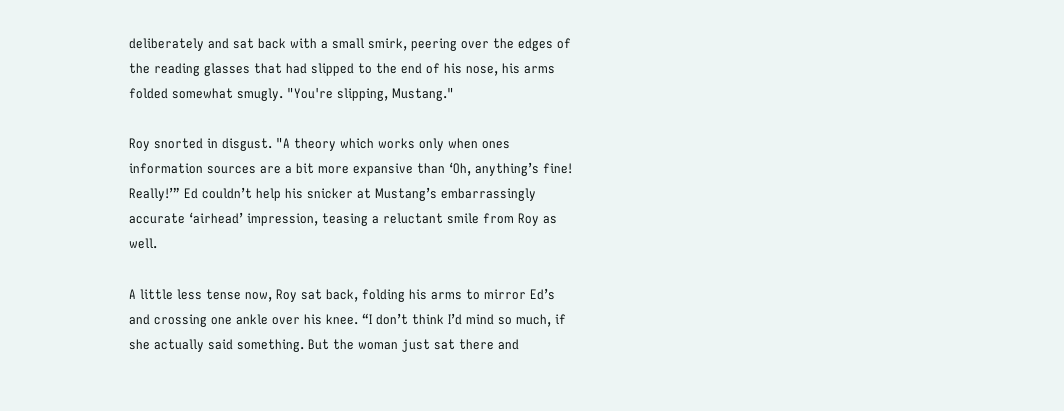deliberately and sat back with a small smirk, peering over the edges of the reading glasses that had slipped to the end of his nose, his arms folded somewhat smugly. "You're slipping, Mustang."

Roy snorted in disgust. "A theory which works only when ones information sources are a bit more expansive than ‘Oh, anything’s fine! Really!’” Ed couldn’t help his snicker at Mustang’s embarrassingly accurate ‘airhead’ impression, teasing a reluctant smile from Roy as well.

A little less tense now, Roy sat back, folding his arms to mirror Ed’s and crossing one ankle over his knee. “I don’t think I’d mind so much, if she actually said something. But the woman just sat there and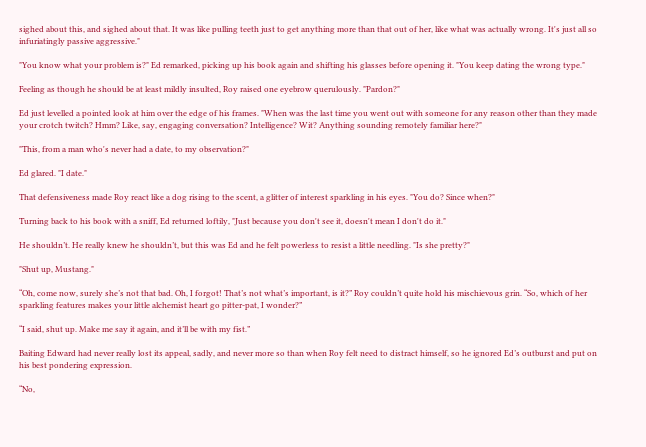sighed about this, and sighed about that. It was like pulling teeth just to get anything more than that out of her, like what was actually wrong. It's just all so infuriatingly passive aggressive."

"You know what your problem is?" Ed remarked, picking up his book again and shifting his glasses before opening it. "You keep dating the wrong type."

Feeling as though he should be at least mildly insulted, Roy raised one eyebrow querulously. "Pardon?"

Ed just levelled a pointed look at him over the edge of his frames. "When was the last time you went out with someone for any reason other than they made your crotch twitch? Hmm? Like, say, engaging conversation? Intelligence? Wit? Anything sounding remotely familiar here?"

"This, from a man who's never had a date, to my observation?"

Ed glared. "I date."

That defensiveness made Roy react like a dog rising to the scent, a glitter of interest sparkling in his eyes. "You do? Since when?"

Turning back to his book with a sniff, Ed returned loftily, "Just because you don't see it, doesn't mean I don't do it."

He shouldn’t. He really knew he shouldn’t, but this was Ed and he felt powerless to resist a little needling. "Is she pretty?"

"Shut up, Mustang."

“Oh, come now, surely she’s not that bad. Oh, I forgot! That’s not what’s important, is it?” Roy couldn’t quite hold his mischievous grin. “So, which of her sparkling features makes your little alchemist heart go pitter-pat, I wonder?”

“I said, shut up. Make me say it again, and it’ll be with my fist.”

Baiting Edward had never really lost its appeal, sadly, and never more so than when Roy felt need to distract himself, so he ignored Ed’s outburst and put on his best pondering expression.

“No,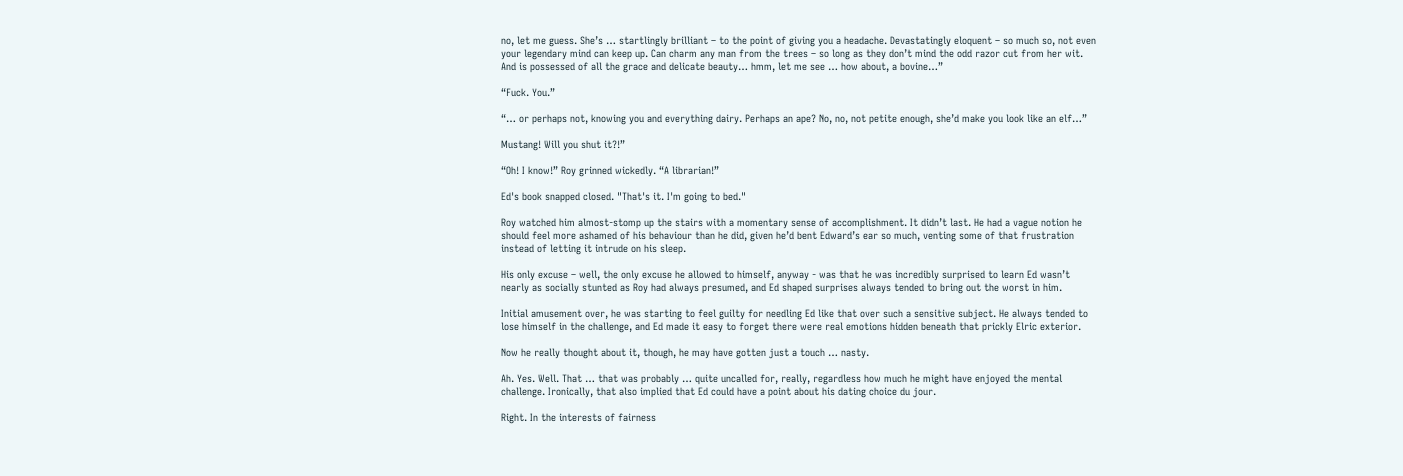no, let me guess. She’s … startlingly brilliant – to the point of giving you a headache. Devastatingly eloquent – so much so, not even your legendary mind can keep up. Can charm any man from the trees – so long as they don’t mind the odd razor cut from her wit. And is possessed of all the grace and delicate beauty… hmm, let me see … how about, a bovine…”

“Fuck. You.”

“… or perhaps not, knowing you and everything dairy. Perhaps an ape? No, no, not petite enough, she’d make you look like an elf…”

Mustang! Will you shut it?!”

“Oh! I know!” Roy grinned wickedly. “A librarian!”

Ed's book snapped closed. "That's it. I'm going to bed."

Roy watched him almost-stomp up the stairs with a momentary sense of accomplishment. It didn’t last. He had a vague notion he should feel more ashamed of his behaviour than he did, given he’d bent Edward’s ear so much, venting some of that frustration instead of letting it intrude on his sleep.

His only excuse – well, the only excuse he allowed to himself, anyway - was that he was incredibly surprised to learn Ed wasn’t nearly as socially stunted as Roy had always presumed, and Ed shaped surprises always tended to bring out the worst in him.

Initial amusement over, he was starting to feel guilty for needling Ed like that over such a sensitive subject. He always tended to lose himself in the challenge, and Ed made it easy to forget there were real emotions hidden beneath that prickly Elric exterior.

Now he really thought about it, though, he may have gotten just a touch … nasty.

Ah. Yes. Well. That … that was probably … quite uncalled for, really, regardless how much he might have enjoyed the mental challenge. Ironically, that also implied that Ed could have a point about his dating choice du jour.

Right. In the interests of fairness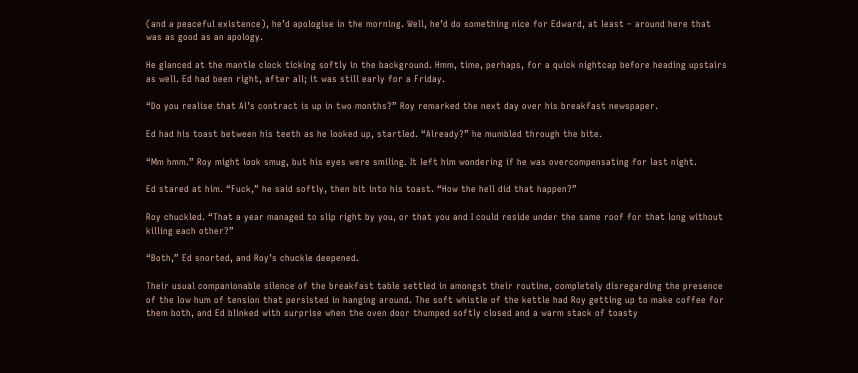(and a peaceful existence), he’d apologise in the morning. Well, he’d do something nice for Edward, at least – around here that was as good as an apology.

He glanced at the mantle clock ticking softly in the background. Hmm, time, perhaps, for a quick nightcap before heading upstairs as well. Ed had been right, after all; it was still early for a Friday.

“Do you realise that Al’s contract is up in two months?” Roy remarked the next day over his breakfast newspaper.

Ed had his toast between his teeth as he looked up, startled. “Already?” he mumbled through the bite.

“Mm hmm.” Roy might look smug, but his eyes were smiling. It left him wondering if he was overcompensating for last night.

Ed stared at him. “Fuck,” he said softly, then bit into his toast. “How the hell did that happen?”

Roy chuckled. “That a year managed to slip right by you, or that you and I could reside under the same roof for that long without killing each other?”

“Both,” Ed snorted, and Roy’s chuckle deepened.

Their usual companionable silence of the breakfast table settled in amongst their routine, completely disregarding the presence of the low hum of tension that persisted in hanging around. The soft whistle of the kettle had Roy getting up to make coffee for them both, and Ed blinked with surprise when the oven door thumped softly closed and a warm stack of toasty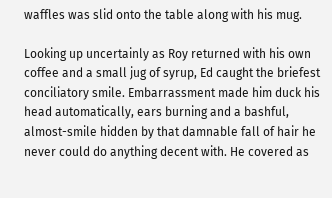waffles was slid onto the table along with his mug.

Looking up uncertainly as Roy returned with his own coffee and a small jug of syrup, Ed caught the briefest conciliatory smile. Embarrassment made him duck his head automatically, ears burning and a bashful, almost-smile hidden by that damnable fall of hair he never could do anything decent with. He covered as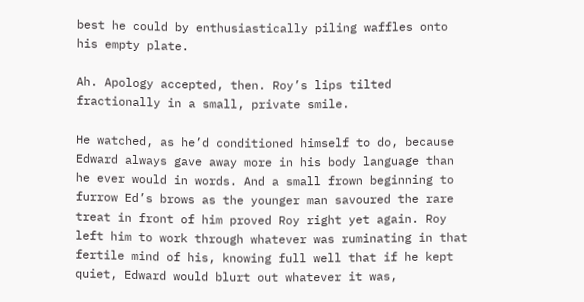best he could by enthusiastically piling waffles onto his empty plate.

Ah. Apology accepted, then. Roy’s lips tilted fractionally in a small, private smile.

He watched, as he’d conditioned himself to do, because Edward always gave away more in his body language than he ever would in words. And a small frown beginning to furrow Ed’s brows as the younger man savoured the rare treat in front of him proved Roy right yet again. Roy left him to work through whatever was ruminating in that fertile mind of his, knowing full well that if he kept quiet, Edward would blurt out whatever it was,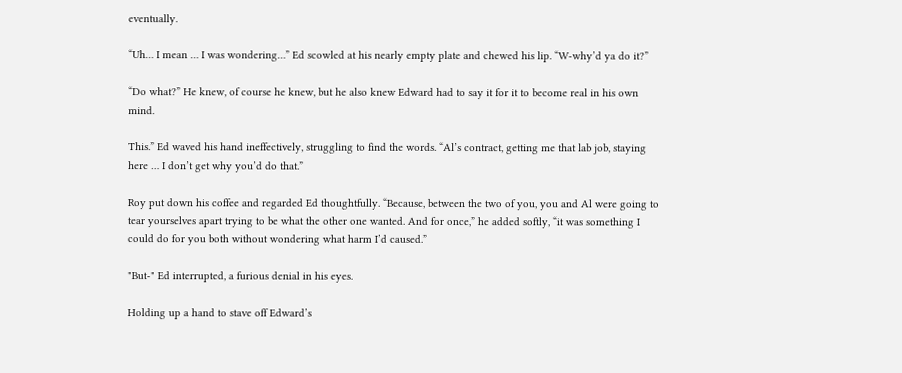eventually.

“Uh… I mean … I was wondering…” Ed scowled at his nearly empty plate and chewed his lip. “W-why’d ya do it?”

“Do what?” He knew, of course he knew, but he also knew Edward had to say it for it to become real in his own mind.

This.” Ed waved his hand ineffectively, struggling to find the words. “Al’s contract, getting me that lab job, staying here … I don’t get why you’d do that.”

Roy put down his coffee and regarded Ed thoughtfully. “Because, between the two of you, you and Al were going to tear yourselves apart trying to be what the other one wanted. And for once,” he added softly, “it was something I could do for you both without wondering what harm I’d caused.”

"But-" Ed interrupted, a furious denial in his eyes.

Holding up a hand to stave off Edward’s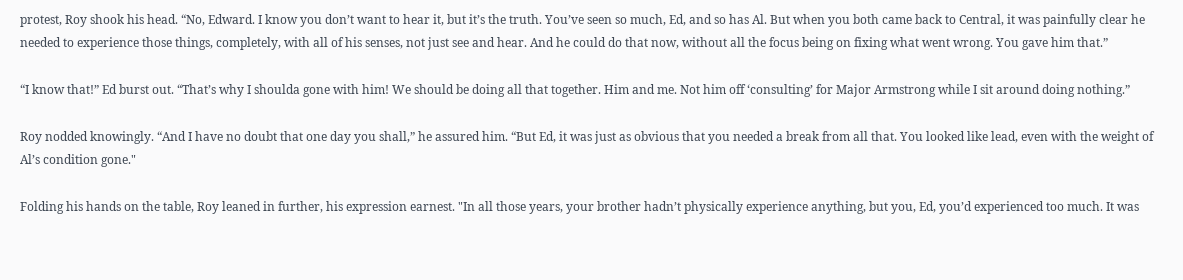protest, Roy shook his head. “No, Edward. I know you don’t want to hear it, but it’s the truth. You’ve seen so much, Ed, and so has Al. But when you both came back to Central, it was painfully clear he needed to experience those things, completely, with all of his senses, not just see and hear. And he could do that now, without all the focus being on fixing what went wrong. You gave him that.”

“I know that!” Ed burst out. “That’s why I shoulda gone with him! We should be doing all that together. Him and me. Not him off ‘consulting’ for Major Armstrong while I sit around doing nothing.”

Roy nodded knowingly. “And I have no doubt that one day you shall,” he assured him. “But Ed, it was just as obvious that you needed a break from all that. You looked like lead, even with the weight of Al’s condition gone."

Folding his hands on the table, Roy leaned in further, his expression earnest. "In all those years, your brother hadn’t physically experience anything, but you, Ed, you’d experienced too much. It was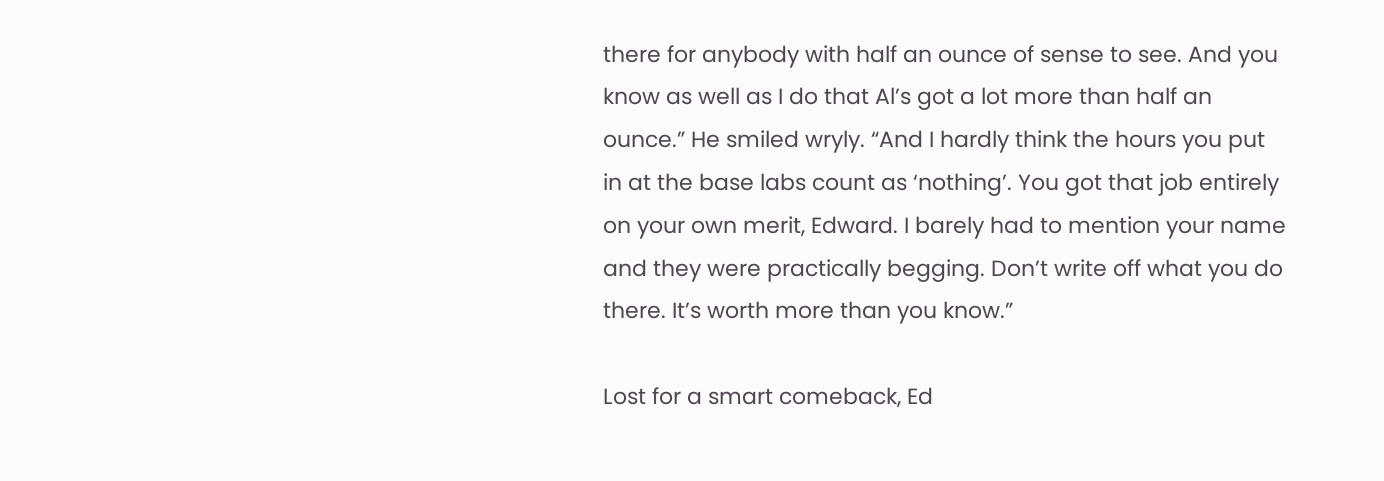there for anybody with half an ounce of sense to see. And you know as well as I do that Al’s got a lot more than half an ounce.” He smiled wryly. “And I hardly think the hours you put in at the base labs count as ‘nothing’. You got that job entirely on your own merit, Edward. I barely had to mention your name and they were practically begging. Don’t write off what you do there. It’s worth more than you know.”

Lost for a smart comeback, Ed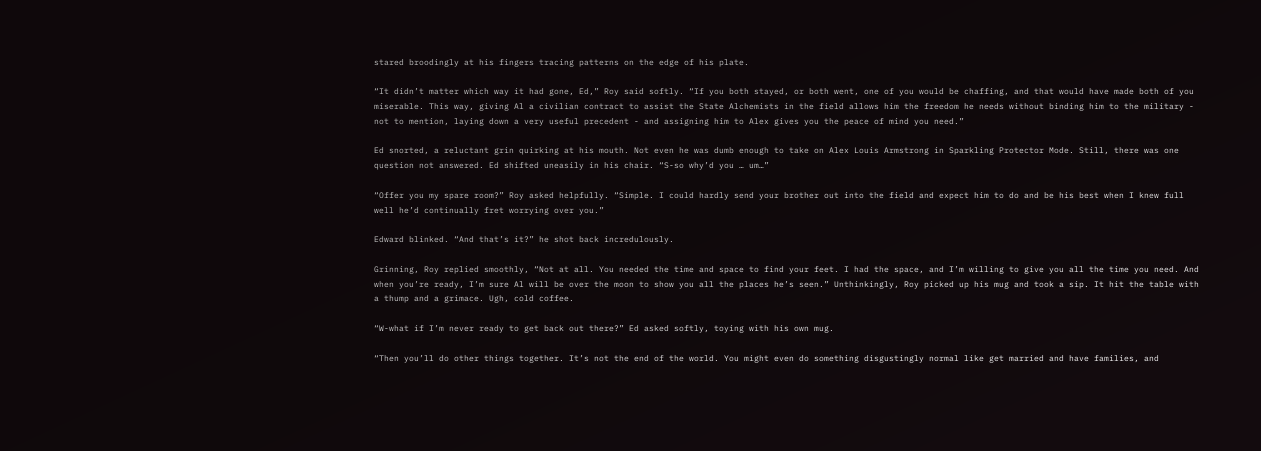stared broodingly at his fingers tracing patterns on the edge of his plate.

“It didn’t matter which way it had gone, Ed,” Roy said softly. “If you both stayed, or both went, one of you would be chaffing, and that would have made both of you miserable. This way, giving Al a civilian contract to assist the State Alchemists in the field allows him the freedom he needs without binding him to the military - not to mention, laying down a very useful precedent - and assigning him to Alex gives you the peace of mind you need.”

Ed snorted, a reluctant grin quirking at his mouth. Not even he was dumb enough to take on Alex Louis Armstrong in Sparkling Protector Mode. Still, there was one question not answered. Ed shifted uneasily in his chair. “S-so why’d you … um…”

“Offer you my spare room?” Roy asked helpfully. “Simple. I could hardly send your brother out into the field and expect him to do and be his best when I knew full well he’d continually fret worrying over you.”

Edward blinked. “And that’s it?” he shot back incredulously.

Grinning, Roy replied smoothly, “Not at all. You needed the time and space to find your feet. I had the space, and I’m willing to give you all the time you need. And when you’re ready, I’m sure Al will be over the moon to show you all the places he’s seen.” Unthinkingly, Roy picked up his mug and took a sip. It hit the table with a thump and a grimace. Ugh, cold coffee.

“W-what if I’m never ready to get back out there?” Ed asked softly, toying with his own mug.

“Then you’ll do other things together. It’s not the end of the world. You might even do something disgustingly normal like get married and have families, and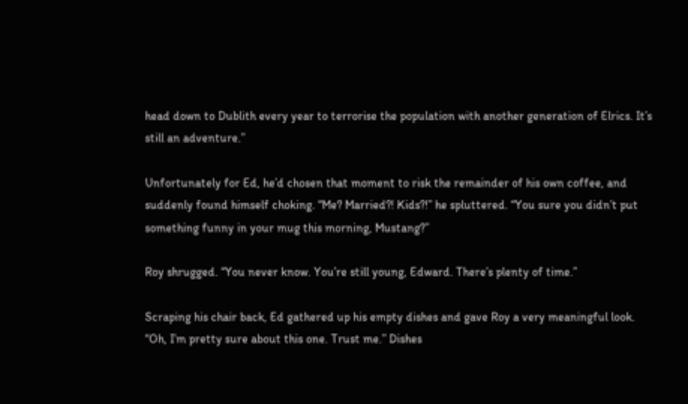head down to Dublith every year to terrorise the population with another generation of Elrics. It’s still an adventure.”

Unfortunately for Ed, he’d chosen that moment to risk the remainder of his own coffee, and suddenly found himself choking. “Me? Married?! Kids?!” he spluttered. “You sure you didn’t put something funny in your mug this morning, Mustang?”

Roy shrugged. “You never know. You’re still young, Edward. There’s plenty of time.”

Scraping his chair back, Ed gathered up his empty dishes and gave Roy a very meaningful look. “Oh, I’m pretty sure about this one. Trust me.” Dishes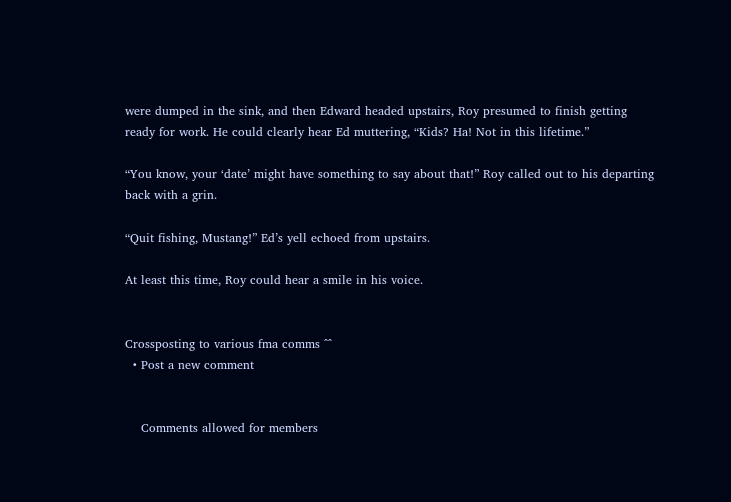were dumped in the sink, and then Edward headed upstairs, Roy presumed to finish getting ready for work. He could clearly hear Ed muttering, “Kids? Ha! Not in this lifetime.”

“You know, your ‘date’ might have something to say about that!” Roy called out to his departing back with a grin.

“Quit fishing, Mustang!” Ed’s yell echoed from upstairs.

At least this time, Roy could hear a smile in his voice.


Crossposting to various fma comms ^^
  • Post a new comment


    Comments allowed for members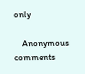only

    Anonymous comments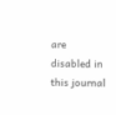are disabled in this journal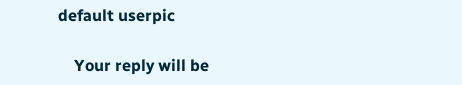default userpic

    Your reply will be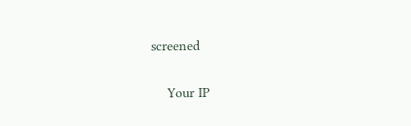screened

    Your IP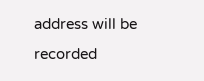address will be recorded